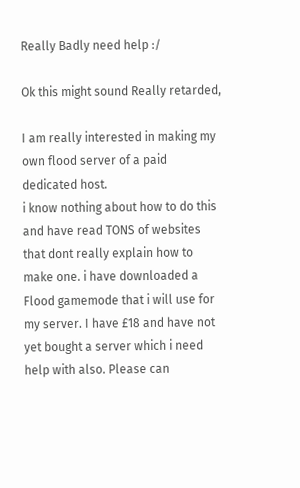Really Badly need help :/

Ok this might sound Really retarded,

I am really interested in making my own flood server of a paid dedicated host.
i know nothing about how to do this and have read TONS of websites that dont really explain how to make one. i have downloaded a Flood gamemode that i will use for my server. I have £18 and have not yet bought a server which i need help with also. Please can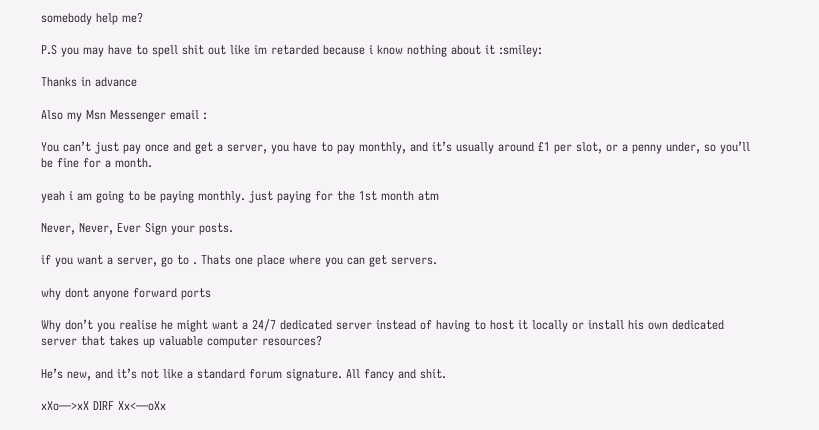somebody help me?

P.S you may have to spell shit out like im retarded because i know nothing about it :smiley:

Thanks in advance

Also my Msn Messenger email :

You can’t just pay once and get a server, you have to pay monthly, and it’s usually around £1 per slot, or a penny under, so you’ll be fine for a month.

yeah i am going to be paying monthly. just paying for the 1st month atm

Never, Never, Ever Sign your posts.

if you want a server, go to . Thats one place where you can get servers.

why dont anyone forward ports

Why don’t you realise he might want a 24/7 dedicated server instead of having to host it locally or install his own dedicated server that takes up valuable computer resources?

He’s new, and it’s not like a standard forum signature. All fancy and shit.

xXo—>xX DIRF Xx<—oXx